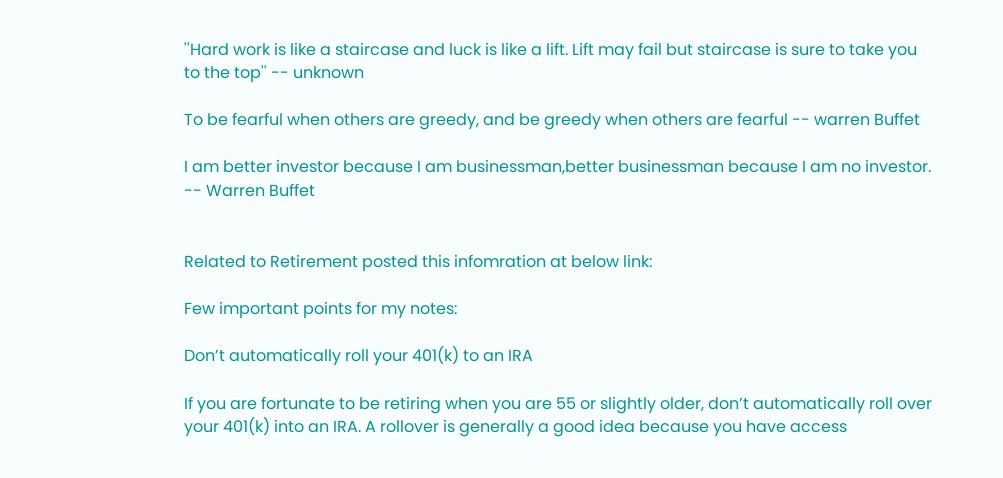''Hard work is like a staircase and luck is like a lift. Lift may fail but staircase is sure to take you to the top'' -- unknown

To be fearful when others are greedy, and be greedy when others are fearful -- warren Buffet

I am better investor because I am businessman,better businessman because I am no investor. -- Warren Buffet


Related to Retirement posted this infomration at below link:

Few important points for my notes:

Don’t automatically roll your 401(k) to an IRA

If you are fortunate to be retiring when you are 55 or slightly older, don’t automatically roll over your 401(k) into an IRA. A rollover is generally a good idea because you have access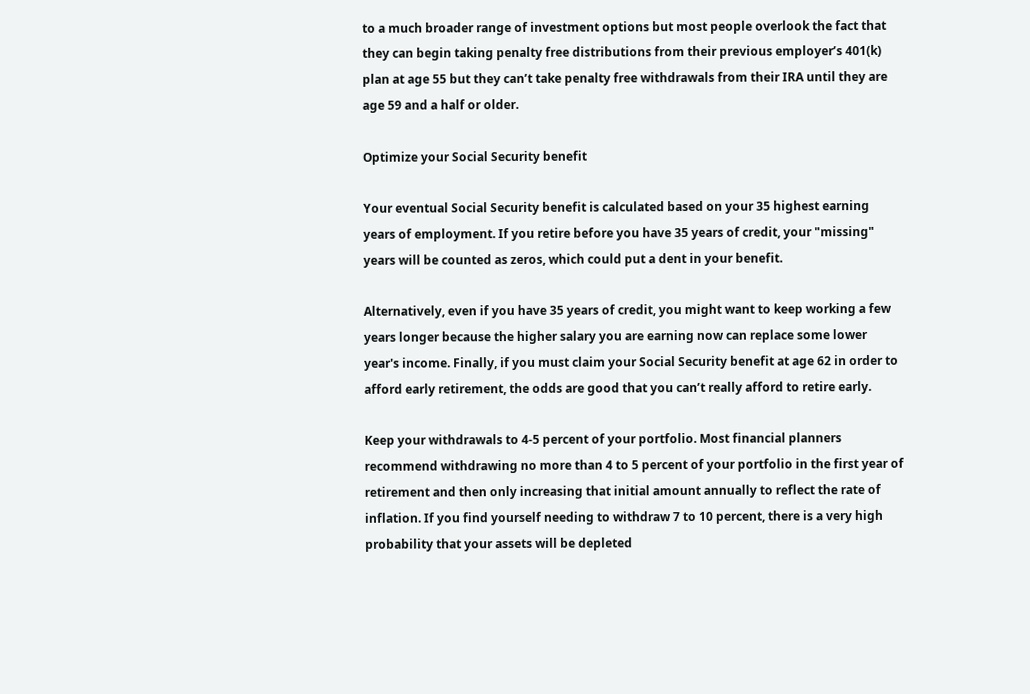to a much broader range of investment options but most people overlook the fact that they can begin taking penalty free distributions from their previous employer’s 401(k) plan at age 55 but they can’t take penalty free withdrawals from their IRA until they are age 59 and a half or older.

Optimize your Social Security benefit

Your eventual Social Security benefit is calculated based on your 35 highest earning years of employment. If you retire before you have 35 years of credit, your "missing" years will be counted as zeros, which could put a dent in your benefit.

Alternatively, even if you have 35 years of credit, you might want to keep working a few years longer because the higher salary you are earning now can replace some lower year's income. Finally, if you must claim your Social Security benefit at age 62 in order to afford early retirement, the odds are good that you can’t really afford to retire early.

Keep your withdrawals to 4-5 percent of your portfolio. Most financial planners recommend withdrawing no more than 4 to 5 percent of your portfolio in the first year of retirement and then only increasing that initial amount annually to reflect the rate of inflation. If you find yourself needing to withdraw 7 to 10 percent, there is a very high probability that your assets will be depleted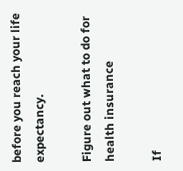before you reach your life expectancy.

Figure out what to do for health insurance

If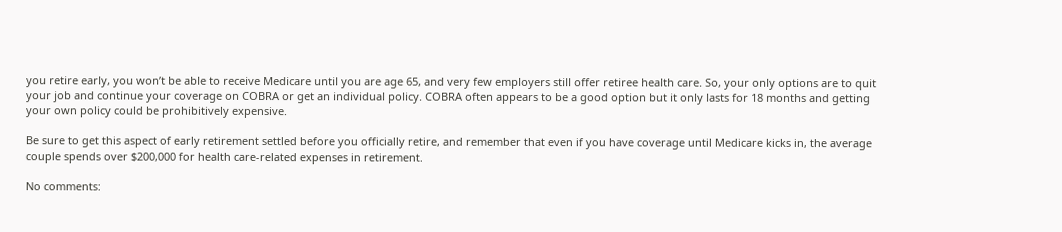you retire early, you won’t be able to receive Medicare until you are age 65, and very few employers still offer retiree health care. So, your only options are to quit your job and continue your coverage on COBRA or get an individual policy. COBRA often appears to be a good option but it only lasts for 18 months and getting your own policy could be prohibitively expensive.

Be sure to get this aspect of early retirement settled before you officially retire, and remember that even if you have coverage until Medicare kicks in, the average couple spends over $200,000 for health care-related expenses in retirement.

No comments: